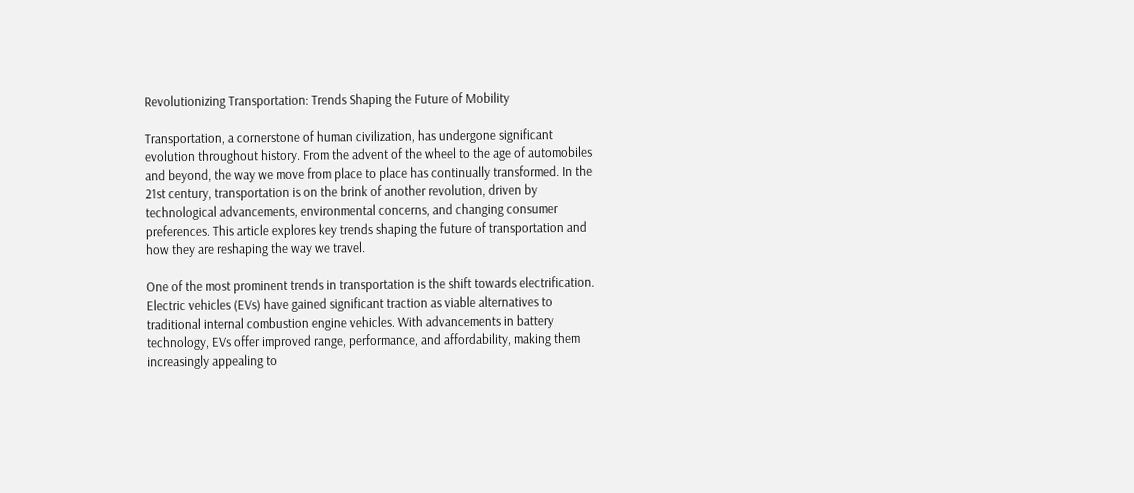Revolutionizing Transportation: Trends Shaping the Future of Mobility

Transportation, a cornerstone of human civilization, has undergone significant evolution throughout history. From the advent of the wheel to the age of automobiles and beyond, the way we move from place to place has continually transformed. In the 21st century, transportation is on the brink of another revolution, driven by technological advancements, environmental concerns, and changing consumer preferences. This article explores key trends shaping the future of transportation and how they are reshaping the way we travel.

One of the most prominent trends in transportation is the shift towards electrification. Electric vehicles (EVs) have gained significant traction as viable alternatives to traditional internal combustion engine vehicles. With advancements in battery technology, EVs offer improved range, performance, and affordability, making them increasingly appealing to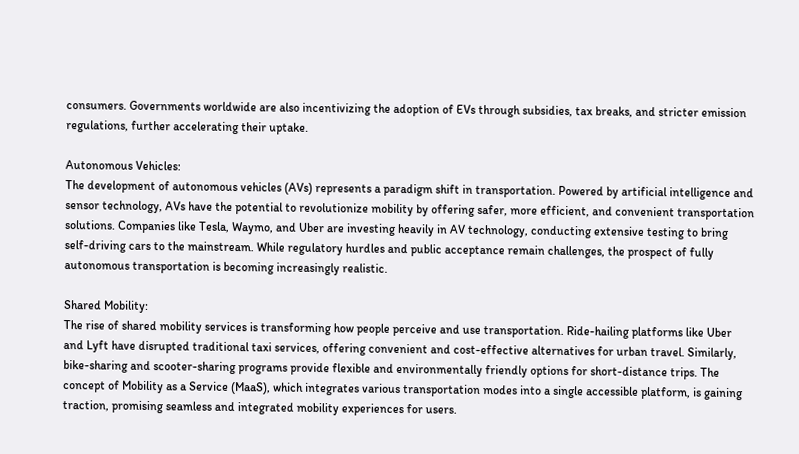consumers. Governments worldwide are also incentivizing the adoption of EVs through subsidies, tax breaks, and stricter emission regulations, further accelerating their uptake.

Autonomous Vehicles:
The development of autonomous vehicles (AVs) represents a paradigm shift in transportation. Powered by artificial intelligence and sensor technology, AVs have the potential to revolutionize mobility by offering safer, more efficient, and convenient transportation solutions. Companies like Tesla, Waymo, and Uber are investing heavily in AV technology, conducting extensive testing to bring self-driving cars to the mainstream. While regulatory hurdles and public acceptance remain challenges, the prospect of fully autonomous transportation is becoming increasingly realistic.

Shared Mobility:
The rise of shared mobility services is transforming how people perceive and use transportation. Ride-hailing platforms like Uber and Lyft have disrupted traditional taxi services, offering convenient and cost-effective alternatives for urban travel. Similarly, bike-sharing and scooter-sharing programs provide flexible and environmentally friendly options for short-distance trips. The concept of Mobility as a Service (MaaS), which integrates various transportation modes into a single accessible platform, is gaining traction, promising seamless and integrated mobility experiences for users.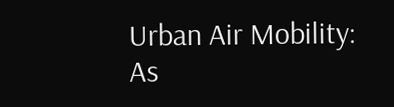Urban Air Mobility:
As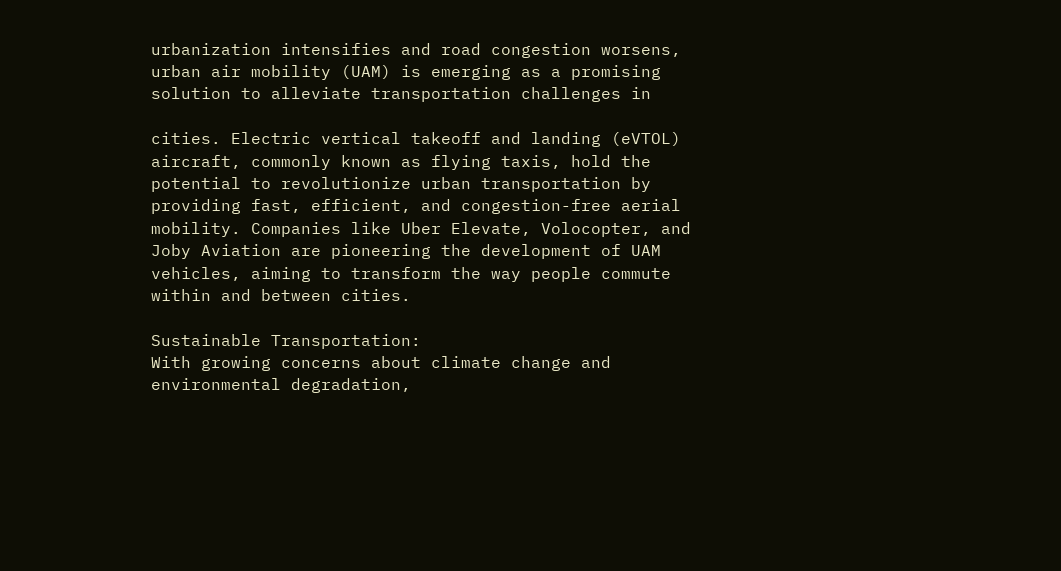urbanization intensifies and road congestion worsens, urban air mobility (UAM) is emerging as a promising solution to alleviate transportation challenges in

cities. Electric vertical takeoff and landing (eVTOL) aircraft, commonly known as flying taxis, hold the potential to revolutionize urban transportation by providing fast, efficient, and congestion-free aerial mobility. Companies like Uber Elevate, Volocopter, and Joby Aviation are pioneering the development of UAM vehicles, aiming to transform the way people commute within and between cities.

Sustainable Transportation:
With growing concerns about climate change and environmental degradation,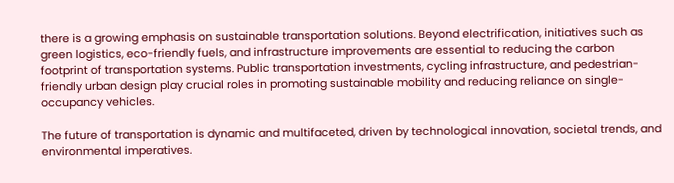there is a growing emphasis on sustainable transportation solutions. Beyond electrification, initiatives such as green logistics, eco-friendly fuels, and infrastructure improvements are essential to reducing the carbon footprint of transportation systems. Public transportation investments, cycling infrastructure, and pedestrian-friendly urban design play crucial roles in promoting sustainable mobility and reducing reliance on single-occupancy vehicles.

The future of transportation is dynamic and multifaceted, driven by technological innovation, societal trends, and environmental imperatives.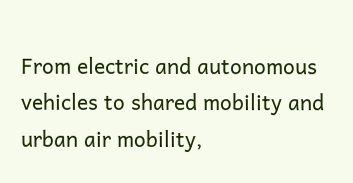From electric and autonomous vehicles to shared mobility and urban air mobility,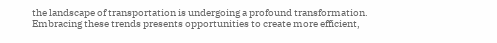the landscape of transportation is undergoing a profound transformation. Embracing these trends presents opportunities to create more efficient,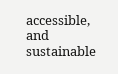accessible, and sustainable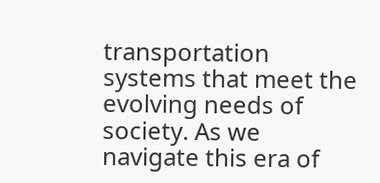transportation systems that meet the evolving needs of society. As we navigate this era of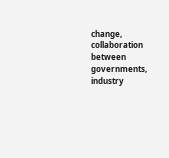change, collaboration between governments, industry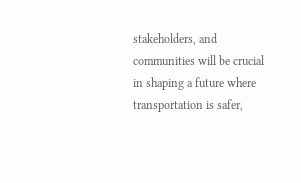stakeholders, and communities will be crucial in shaping a future where transportation is safer,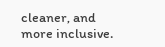cleaner, and more inclusive.